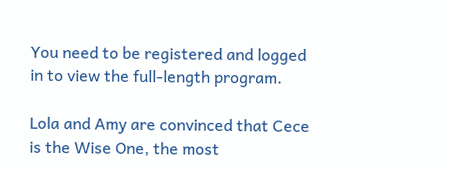You need to be registered and logged in to view the full-length program.

Lola and Amy are convinced that Cece is the Wise One, the most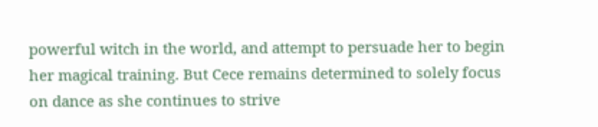powerful witch in the world, and attempt to persuade her to begin her magical training. But Cece remains determined to solely focus on dance as she continues to strive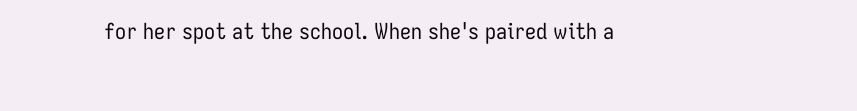for her spot at the school. When she's paired with a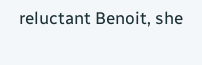reluctant Benoit, she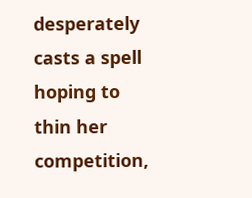desperately casts a spell hoping to thin her competition,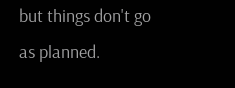but things don't go as planned.